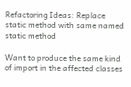Refactoring Ideas: Replace static method with same named static method

Want to produce the same kind of import in the affected classes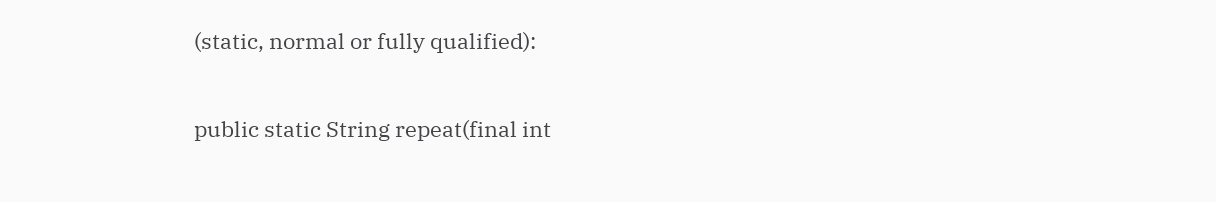(static, normal or fully qualified):

public static String repeat(final int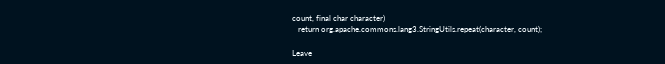count, final char character)
   return org.apache.commons.lang3.StringUtils.repeat(character, count);

Leave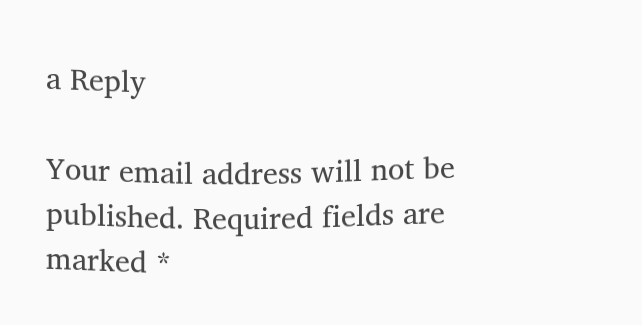a Reply

Your email address will not be published. Required fields are marked *